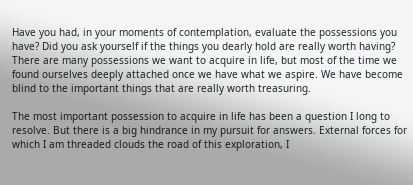Have you had, in your moments of contemplation, evaluate the possessions you have? Did you ask yourself if the things you dearly hold are really worth having? There are many possessions we want to acquire in life, but most of the time we found ourselves deeply attached once we have what we aspire. We have become blind to the important things that are really worth treasuring.

The most important possession to acquire in life has been a question I long to resolve. But there is a big hindrance in my pursuit for answers. External forces for which I am threaded clouds the road of this exploration, I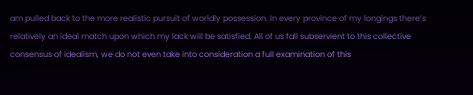am pulled back to the more realistic pursuit of worldly possession. In every province of my longings there’s relatively an ideal match upon which my lack will be satisfied. All of us fall subservient to this collective consensus of idealism, we do not even take into consideration a full examination of this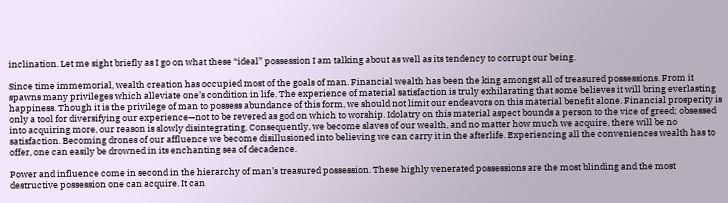inclination. Let me sight briefly as I go on what these “ideal” possession I am talking about as well as its tendency to corrupt our being.

Since time immemorial, wealth creation has occupied most of the goals of man. Financial wealth has been the king amongst all of treasured possessions. From it spawns many privileges which alleviate one’s condition in life. The experience of material satisfaction is truly exhilarating that some believes it will bring everlasting happiness. Though it is the privilege of man to possess abundance of this form, we should not limit our endeavors on this material benefit alone. Financial prosperity is only a tool for diversifying our experience—not to be revered as god on which to worship. Idolatry on this material aspect bounds a person to the vice of greed; obsessed into acquiring more, our reason is slowly disintegrating. Consequently, we become slaves of our wealth, and no matter how much we acquire, there will be no satisfaction. Becoming drones of our affluence we become disillusioned into believing we can carry it in the afterlife. Experiencing all the conveniences wealth has to offer, one can easily be drowned in its enchanting sea of decadence.

Power and influence come in second in the hierarchy of man’s treasured possession. These highly venerated possessions are the most blinding and the most destructive possession one can acquire. It can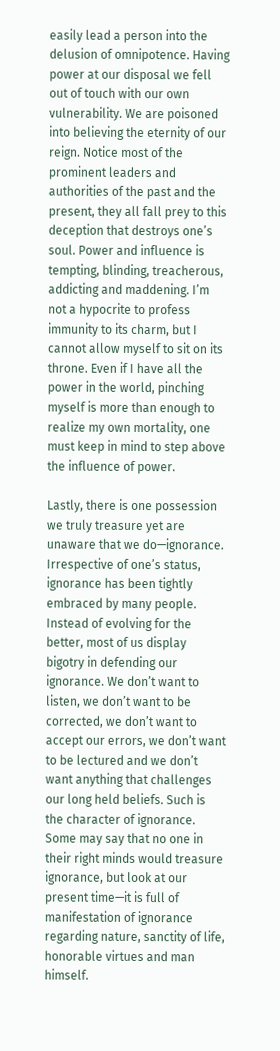easily lead a person into the delusion of omnipotence. Having power at our disposal we fell out of touch with our own vulnerability. We are poisoned into believing the eternity of our reign. Notice most of the prominent leaders and authorities of the past and the present, they all fall prey to this deception that destroys one’s soul. Power and influence is tempting, blinding, treacherous, addicting and maddening. I’m not a hypocrite to profess immunity to its charm, but I cannot allow myself to sit on its throne. Even if I have all the power in the world, pinching myself is more than enough to realize my own mortality, one must keep in mind to step above the influence of power.

Lastly, there is one possession we truly treasure yet are unaware that we do—ignorance. Irrespective of one’s status, ignorance has been tightly embraced by many people. Instead of evolving for the better, most of us display bigotry in defending our ignorance. We don’t want to listen, we don’t want to be corrected, we don’t want to accept our errors, we don’t want to be lectured and we don’t want anything that challenges our long held beliefs. Such is the character of ignorance. Some may say that no one in their right minds would treasure ignorance, but look at our present time—it is full of manifestation of ignorance regarding nature, sanctity of life, honorable virtues and man himself.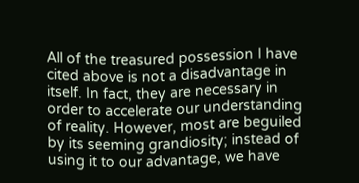All of the treasured possession I have cited above is not a disadvantage in itself. In fact, they are necessary in order to accelerate our understanding of reality. However, most are beguiled by its seeming grandiosity; instead of using it to our advantage, we have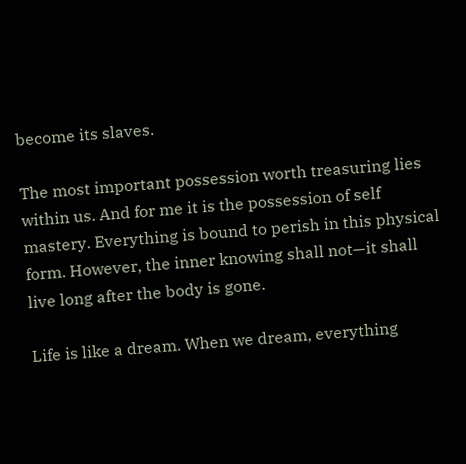become its slaves.

The most important possession worth treasuring lies within us. And for me it is the possession of self mastery. Everything is bound to perish in this physical form. However, the inner knowing shall not—it shall live long after the body is gone.

Life is like a dream. When we dream, everything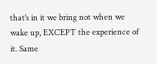that’s in it we bring not when we wake up, EXCEPT the experience of it. Same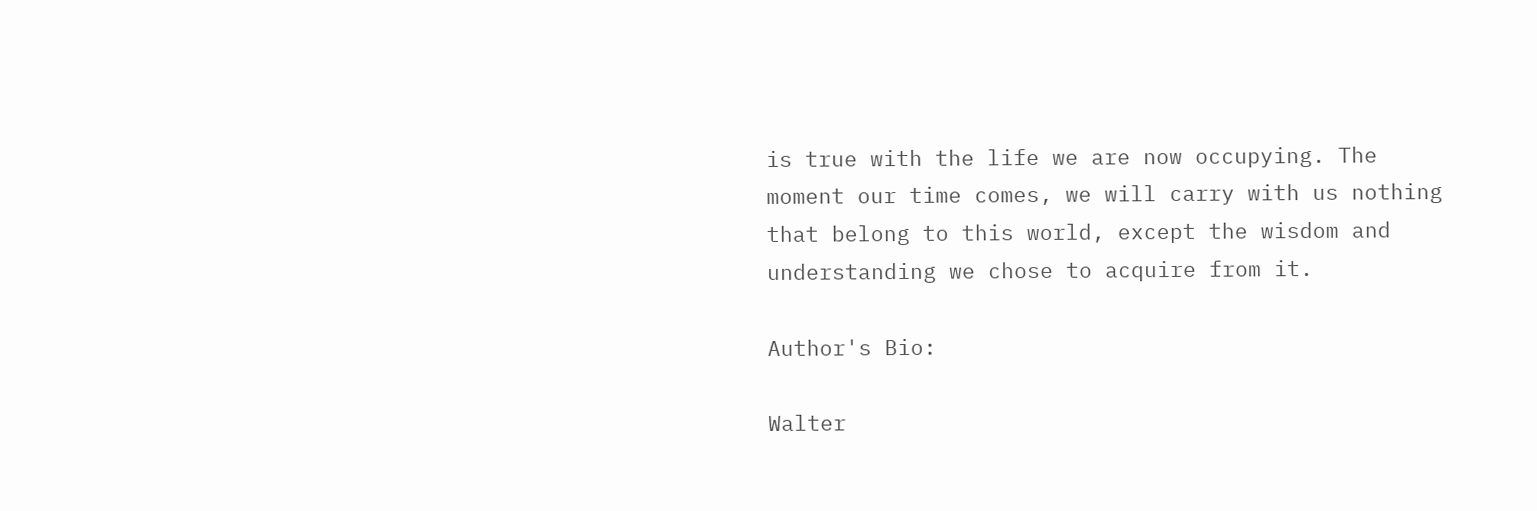is true with the life we are now occupying. The moment our time comes, we will carry with us nothing that belong to this world, except the wisdom and understanding we chose to acquire from it.

Author's Bio:

Walter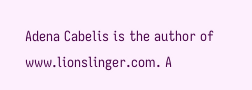Adena Cabelis is the author of www.lionslinger.com. A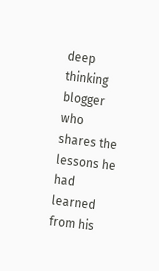deep thinking blogger who shares the lessons he had learned from his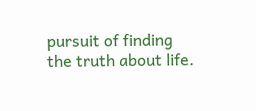pursuit of finding the truth about life.